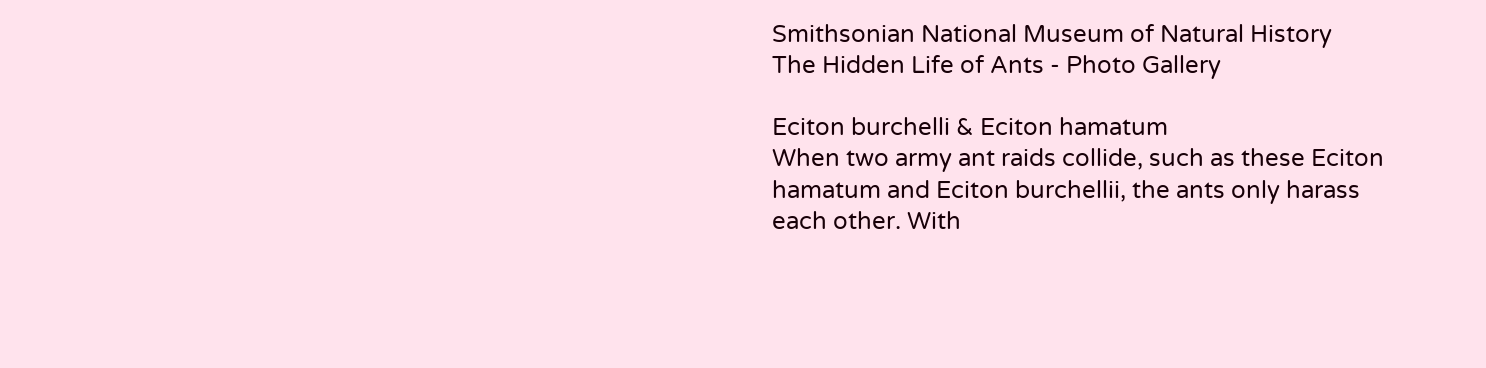Smithsonian National Museum of Natural History
The Hidden Life of Ants - Photo Gallery

Eciton burchelli & Eciton hamatum
When two army ant raids collide, such as these Eciton hamatum and Eciton burchellii, the ants only harass each other. With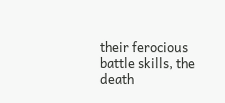their ferocious battle skills, the death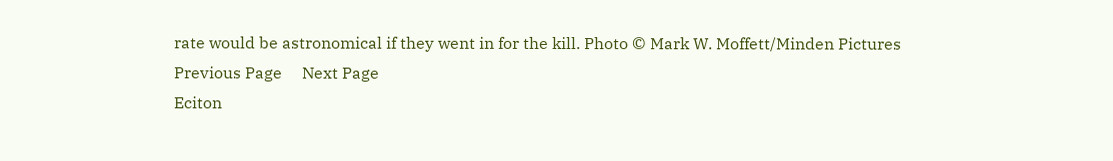rate would be astronomical if they went in for the kill. Photo © Mark W. Moffett/Minden Pictures
Previous Page     Next Page
Eciton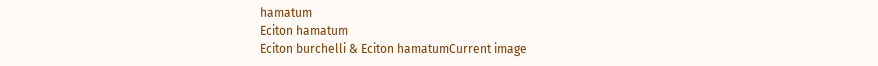hamatum
Eciton hamatum
Eciton burchelli & Eciton hamatumCurrent image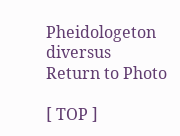Pheidologeton diversus
Return to Photo

[ TOP ]